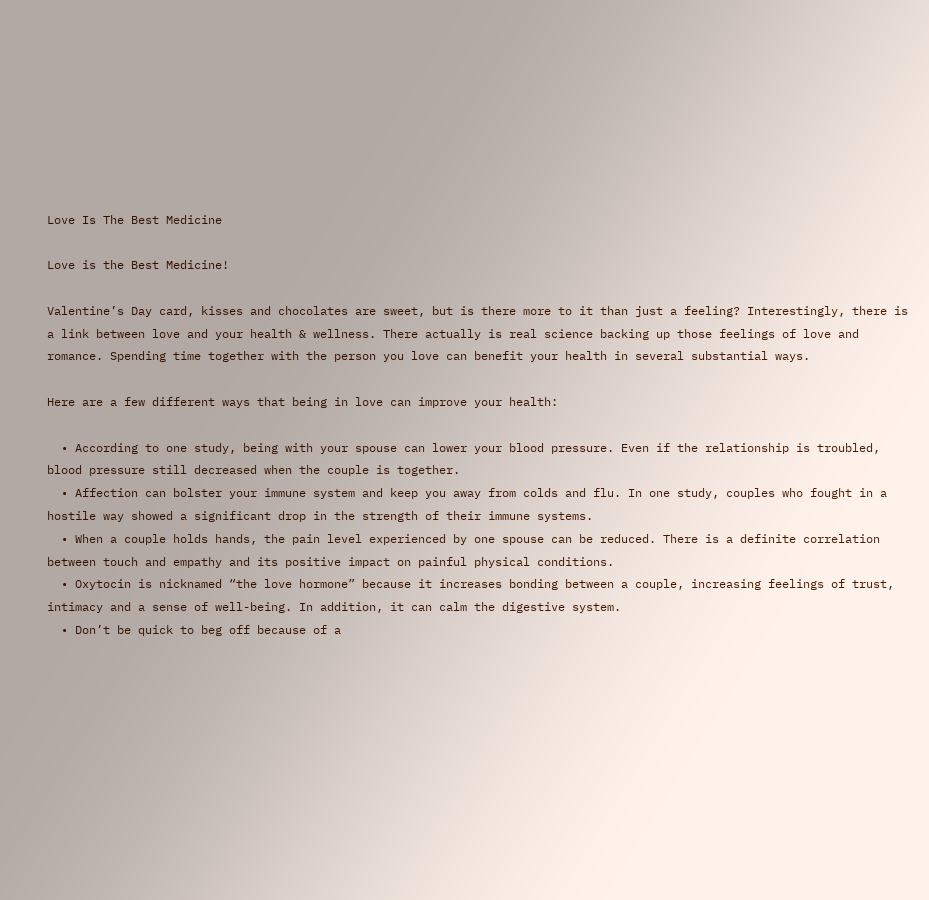Love Is The Best Medicine

Love is the Best Medicine!

Valentine’s Day card, kisses and chocolates are sweet, but is there more to it than just a feeling? Interestingly, there is a link between love and your health & wellness. There actually is real science backing up those feelings of love and romance. Spending time together with the person you love can benefit your health in several substantial ways.

Here are a few different ways that being in love can improve your health:

  • According to one study, being with your spouse can lower your blood pressure. Even if the relationship is troubled, blood pressure still decreased when the couple is together.
  • Affection can bolster your immune system and keep you away from colds and flu. In one study, couples who fought in a hostile way showed a significant drop in the strength of their immune systems.
  • When a couple holds hands, the pain level experienced by one spouse can be reduced. There is a definite correlation between touch and empathy and its positive impact on painful physical conditions.
  • Oxytocin is nicknamed “the love hormone” because it increases bonding between a couple, increasing feelings of trust, intimacy and a sense of well-being. In addition, it can calm the digestive system.
  • Don’t be quick to beg off because of a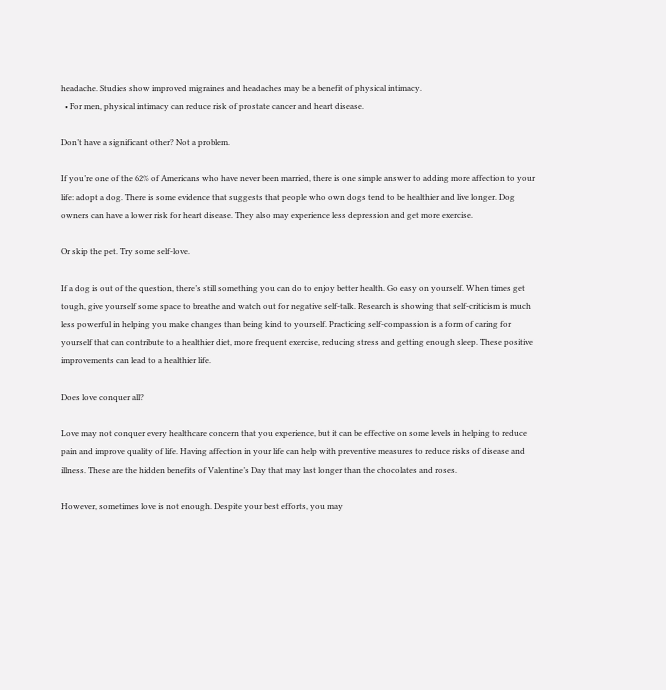headache. Studies show improved migraines and headaches may be a benefit of physical intimacy.
  • For men, physical intimacy can reduce risk of prostate cancer and heart disease.

Don’t have a significant other? Not a problem.

If you’re one of the 62% of Americans who have never been married, there is one simple answer to adding more affection to your life: adopt a dog. There is some evidence that suggests that people who own dogs tend to be healthier and live longer. Dog owners can have a lower risk for heart disease. They also may experience less depression and get more exercise.

Or skip the pet. Try some self-love.

If a dog is out of the question, there’s still something you can do to enjoy better health. Go easy on yourself. When times get tough, give yourself some space to breathe and watch out for negative self-talk. Research is showing that self-criticism is much less powerful in helping you make changes than being kind to yourself. Practicing self-compassion is a form of caring for yourself that can contribute to a healthier diet, more frequent exercise, reducing stress and getting enough sleep. These positive improvements can lead to a healthier life.

Does love conquer all?

Love may not conquer every healthcare concern that you experience, but it can be effective on some levels in helping to reduce pain and improve quality of life. Having affection in your life can help with preventive measures to reduce risks of disease and illness. These are the hidden benefits of Valentine’s Day that may last longer than the chocolates and roses.

However, sometimes love is not enough. Despite your best efforts, you may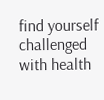find yourself challenged with health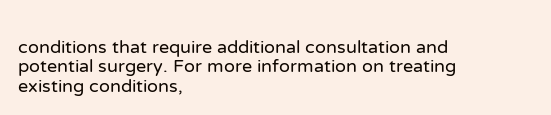conditions that require additional consultation and potential surgery. For more information on treating existing conditions,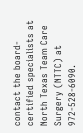contact the board-certified specialists at North Texas Team Care Surgery (NTTC) at  972-528-6090.